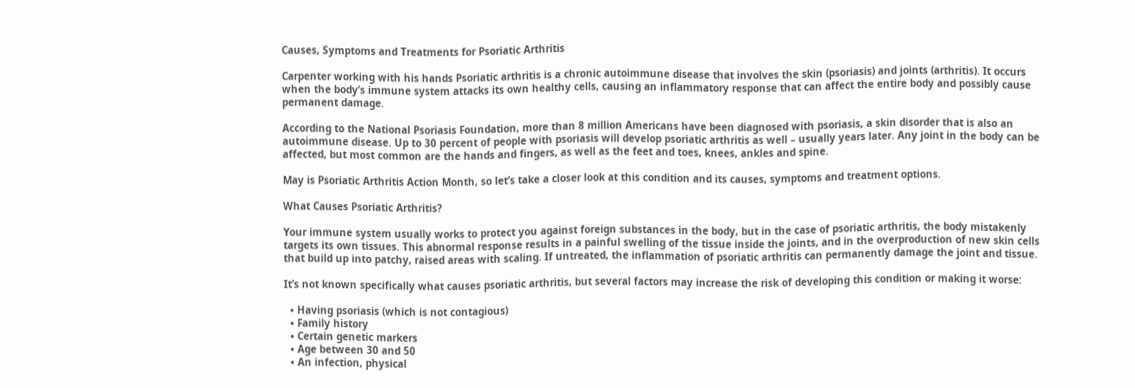Causes, Symptoms and Treatments for Psoriatic Arthritis

Carpenter working with his hands Psoriatic arthritis is a chronic autoimmune disease that involves the skin (psoriasis) and joints (arthritis). It occurs when the body’s immune system attacks its own healthy cells, causing an inflammatory response that can affect the entire body and possibly cause permanent damage.

According to the National Psoriasis Foundation, more than 8 million Americans have been diagnosed with psoriasis, a skin disorder that is also an autoimmune disease. Up to 30 percent of people with psoriasis will develop psoriatic arthritis as well – usually years later. Any joint in the body can be affected, but most common are the hands and fingers, as well as the feet and toes, knees, ankles and spine.

May is Psoriatic Arthritis Action Month, so let’s take a closer look at this condition and its causes, symptoms and treatment options.

What Causes Psoriatic Arthritis?

Your immune system usually works to protect you against foreign substances in the body, but in the case of psoriatic arthritis, the body mistakenly targets its own tissues. This abnormal response results in a painful swelling of the tissue inside the joints, and in the overproduction of new skin cells that build up into patchy, raised areas with scaling. If untreated, the inflammation of psoriatic arthritis can permanently damage the joint and tissue.

It’s not known specifically what causes psoriatic arthritis, but several factors may increase the risk of developing this condition or making it worse:

  • Having psoriasis (which is not contagious)
  • Family history
  • Certain genetic markers
  • Age between 30 and 50
  • An infection, physical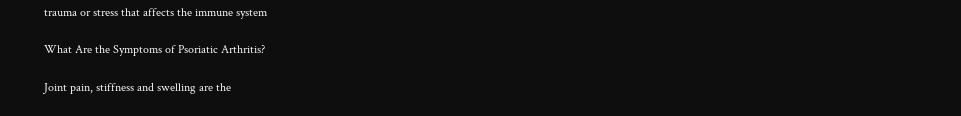trauma or stress that affects the immune system

What Are the Symptoms of Psoriatic Arthritis?

Joint pain, stiffness and swelling are the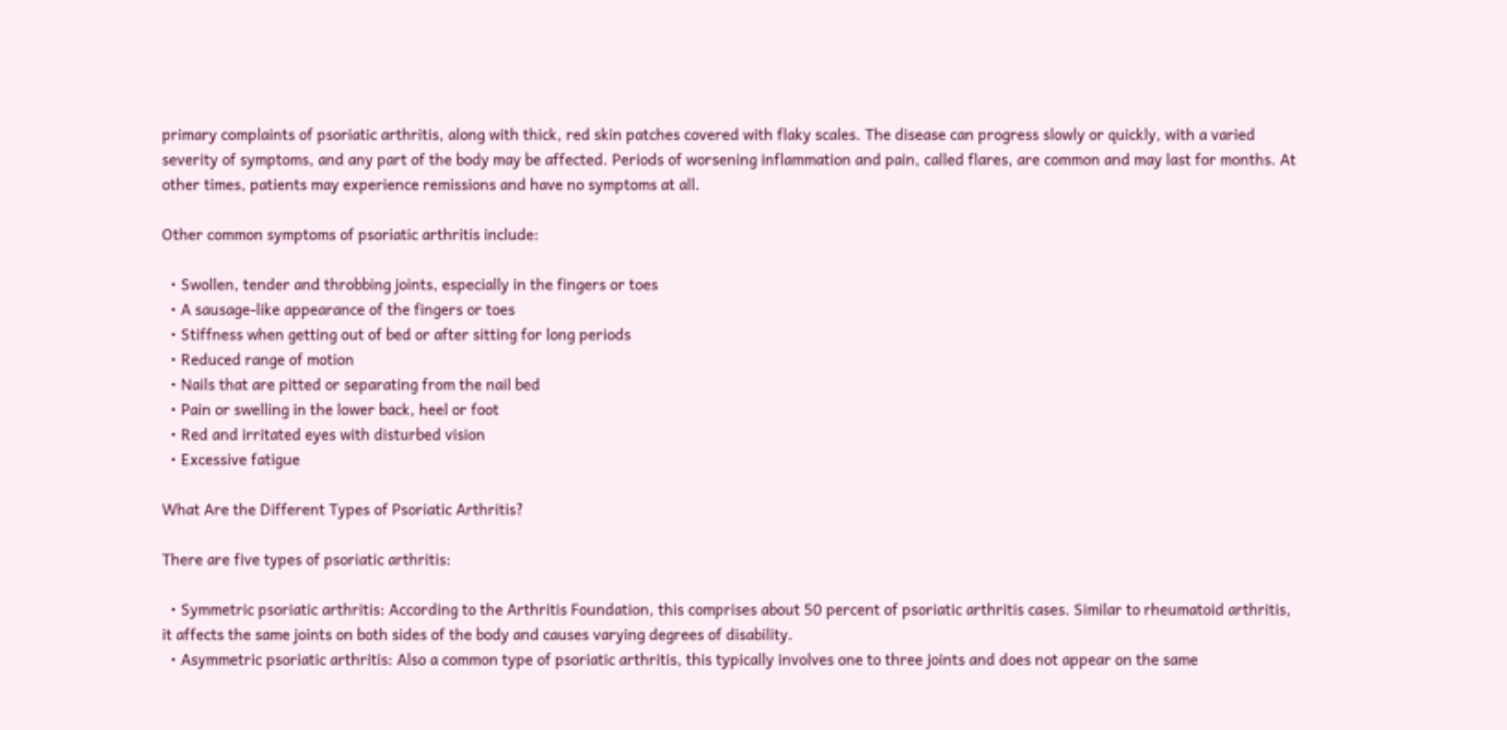primary complaints of psoriatic arthritis, along with thick, red skin patches covered with flaky scales. The disease can progress slowly or quickly, with a varied severity of symptoms, and any part of the body may be affected. Periods of worsening inflammation and pain, called flares, are common and may last for months. At other times, patients may experience remissions and have no symptoms at all.

Other common symptoms of psoriatic arthritis include:

  • Swollen, tender and throbbing joints, especially in the fingers or toes
  • A sausage-like appearance of the fingers or toes
  • Stiffness when getting out of bed or after sitting for long periods
  • Reduced range of motion
  • Nails that are pitted or separating from the nail bed
  • Pain or swelling in the lower back, heel or foot
  • Red and irritated eyes with disturbed vision
  • Excessive fatigue

What Are the Different Types of Psoriatic Arthritis?

There are five types of psoriatic arthritis:

  • Symmetric psoriatic arthritis: According to the Arthritis Foundation, this comprises about 50 percent of psoriatic arthritis cases. Similar to rheumatoid arthritis, it affects the same joints on both sides of the body and causes varying degrees of disability.
  • Asymmetric psoriatic arthritis: Also a common type of psoriatic arthritis, this typically involves one to three joints and does not appear on the same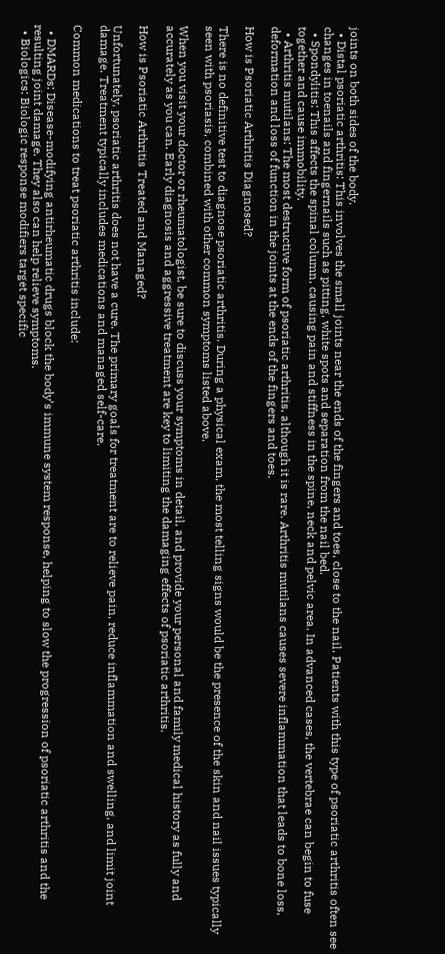joints on both sides of the body.
  • Distal psoriatic arthritis: This involves the small joints near the ends of the fingers and toes, close to the nail. Patients with this type of psoriatic arthritis often see changes in toenails and fingernails such as pitting, white spots and separation from the nail bed.
  • Spondylitis: This affects the spinal column, causing pain and stiffness in the spine, neck and pelvic area. In advanced cases, the vertebrae can begin to fuse together and cause immobility.
  • Arthritis mutilans: The most destructive form of psoriatic arthritis, although it is rare. Arthritis mutilans causes severe inflammation that leads to bone loss, deformation and loss of function in the joints at the ends of the fingers and toes.

How is Psoriatic Arthritis Diagnosed?

There is no definitive test to diagnose psoriatic arthritis. During a physical exam, the most telling signs would be the presence of the skin and nail issues typically seen with psoriasis, combined with other common symptoms listed above.

When you visit your doctor or rheumatologist, be sure to discuss your symptoms in detail, and provide your personal and family medical history as fully and accurately as you can. Early diagnosis and aggressive treatment are key to limiting the damaging effects of psoriatic arthritis.

How is Psoriatic Arthritis Treated and Managed?

Unfortunately, psoriatic arthritis does not have a cure. The primary goals for treatment are to relieve pain, reduce inflammation and swelling, and limit joint damage. Treatment typically includes medications and managed self-care.

Common medications to treat psoriatic arthritis include:

  • DMARDs: Disease-modifying antirheumatic drugs block the body’s immune system response, helping to slow the progression of psoriatic arthritis and the resulting joint damage. They also can help relieve symptoms.
  • Biologics: Biologic response modifiers target specific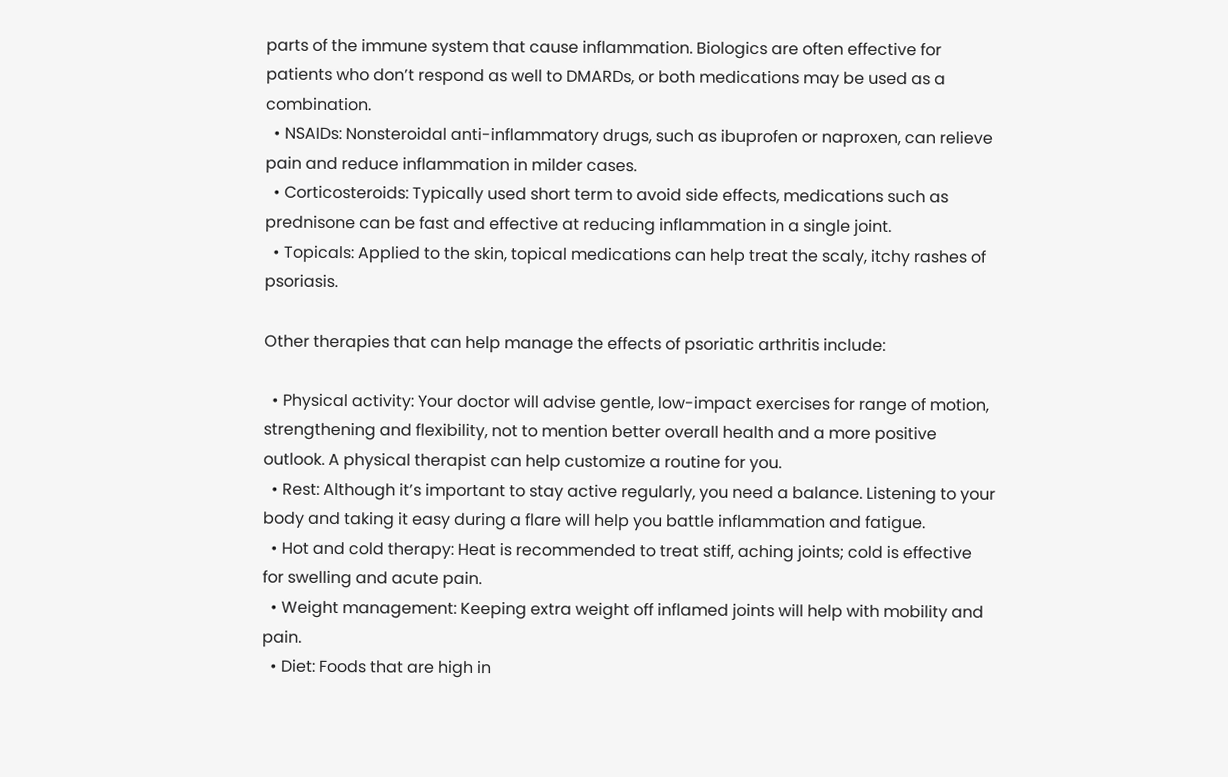parts of the immune system that cause inflammation. Biologics are often effective for patients who don’t respond as well to DMARDs, or both medications may be used as a combination.
  • NSAIDs: Nonsteroidal anti-inflammatory drugs, such as ibuprofen or naproxen, can relieve pain and reduce inflammation in milder cases.
  • Corticosteroids: Typically used short term to avoid side effects, medications such as prednisone can be fast and effective at reducing inflammation in a single joint.
  • Topicals: Applied to the skin, topical medications can help treat the scaly, itchy rashes of psoriasis.

Other therapies that can help manage the effects of psoriatic arthritis include:

  • Physical activity: Your doctor will advise gentle, low-impact exercises for range of motion, strengthening and flexibility, not to mention better overall health and a more positive outlook. A physical therapist can help customize a routine for you.
  • Rest: Although it’s important to stay active regularly, you need a balance. Listening to your body and taking it easy during a flare will help you battle inflammation and fatigue.
  • Hot and cold therapy: Heat is recommended to treat stiff, aching joints; cold is effective for swelling and acute pain.
  • Weight management: Keeping extra weight off inflamed joints will help with mobility and pain.
  • Diet: Foods that are high in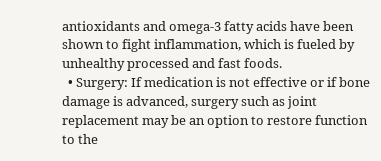antioxidants and omega-3 fatty acids have been shown to fight inflammation, which is fueled by unhealthy processed and fast foods.
  • Surgery: If medication is not effective or if bone damage is advanced, surgery such as joint replacement may be an option to restore function to the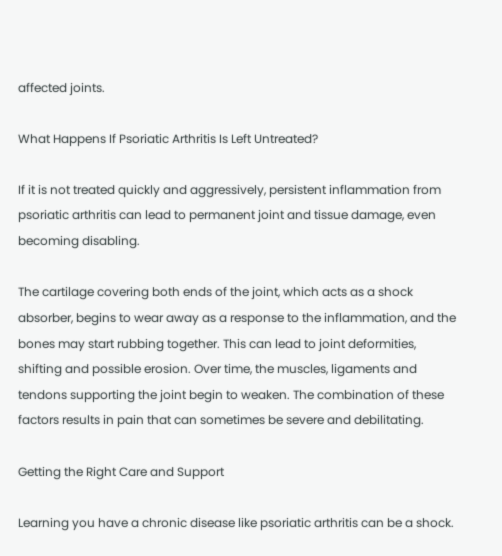affected joints.

What Happens If Psoriatic Arthritis Is Left Untreated?

If it is not treated quickly and aggressively, persistent inflammation from psoriatic arthritis can lead to permanent joint and tissue damage, even becoming disabling.

The cartilage covering both ends of the joint, which acts as a shock absorber, begins to wear away as a response to the inflammation, and the bones may start rubbing together. This can lead to joint deformities, shifting and possible erosion. Over time, the muscles, ligaments and tendons supporting the joint begin to weaken. The combination of these factors results in pain that can sometimes be severe and debilitating.

Getting the Right Care and Support

Learning you have a chronic disease like psoriatic arthritis can be a shock.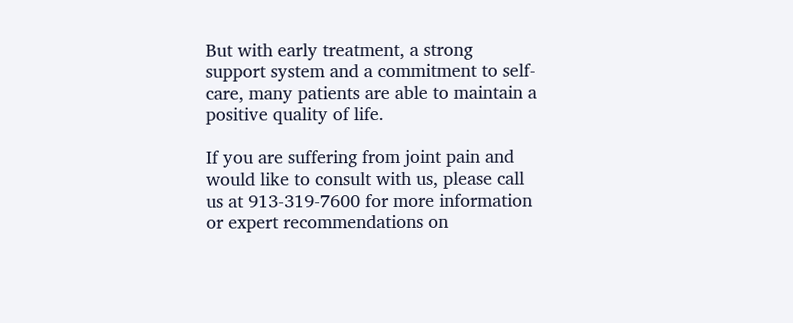But with early treatment, a strong support system and a commitment to self-care, many patients are able to maintain a positive quality of life.

If you are suffering from joint pain and would like to consult with us, please call us at 913-319-7600 for more information or expert recommendations on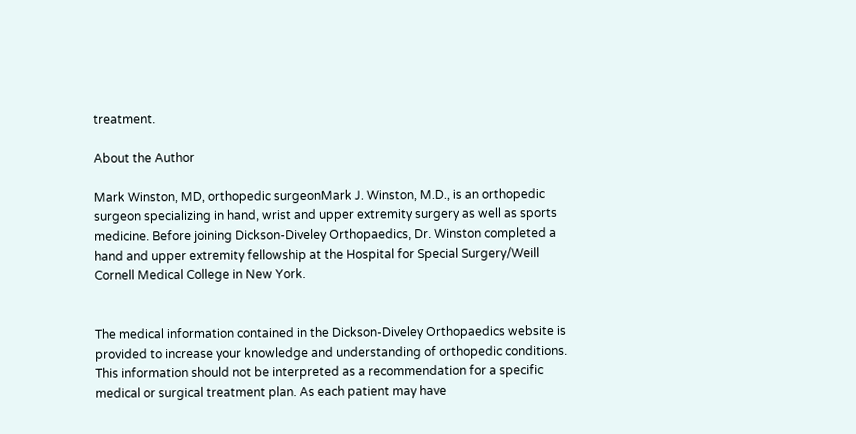treatment.

About the Author

Mark Winston, MD, orthopedic surgeonMark J. Winston, M.D., is an orthopedic surgeon specializing in hand, wrist and upper extremity surgery as well as sports medicine. Before joining Dickson-Diveley Orthopaedics, Dr. Winston completed a hand and upper extremity fellowship at the Hospital for Special Surgery/Weill Cornell Medical College in New York.


The medical information contained in the Dickson-Diveley Orthopaedics website is provided to increase your knowledge and understanding of orthopedic conditions. This information should not be interpreted as a recommendation for a specific medical or surgical treatment plan. As each patient may have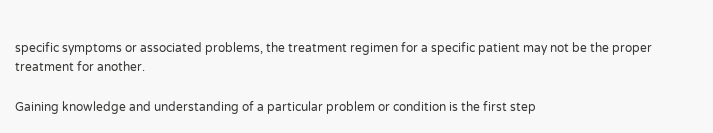specific symptoms or associated problems, the treatment regimen for a specific patient may not be the proper treatment for another.

Gaining knowledge and understanding of a particular problem or condition is the first step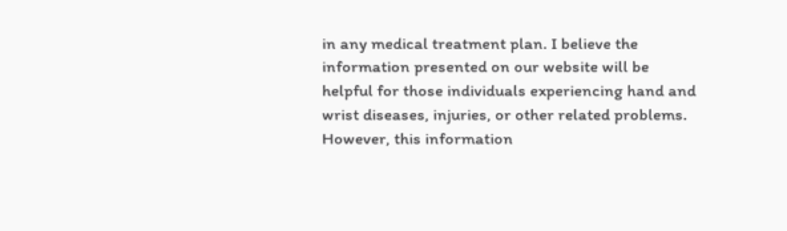in any medical treatment plan. I believe the information presented on our website will be helpful for those individuals experiencing hand and wrist diseases, injuries, or other related problems. However, this information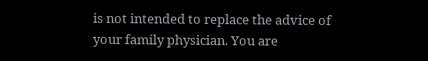is not intended to replace the advice of your family physician. You are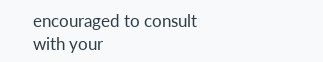encouraged to consult with your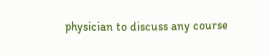physician to discuss any course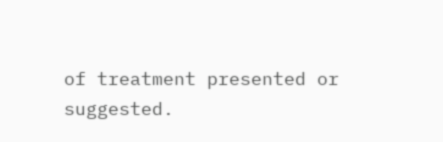of treatment presented or suggested.